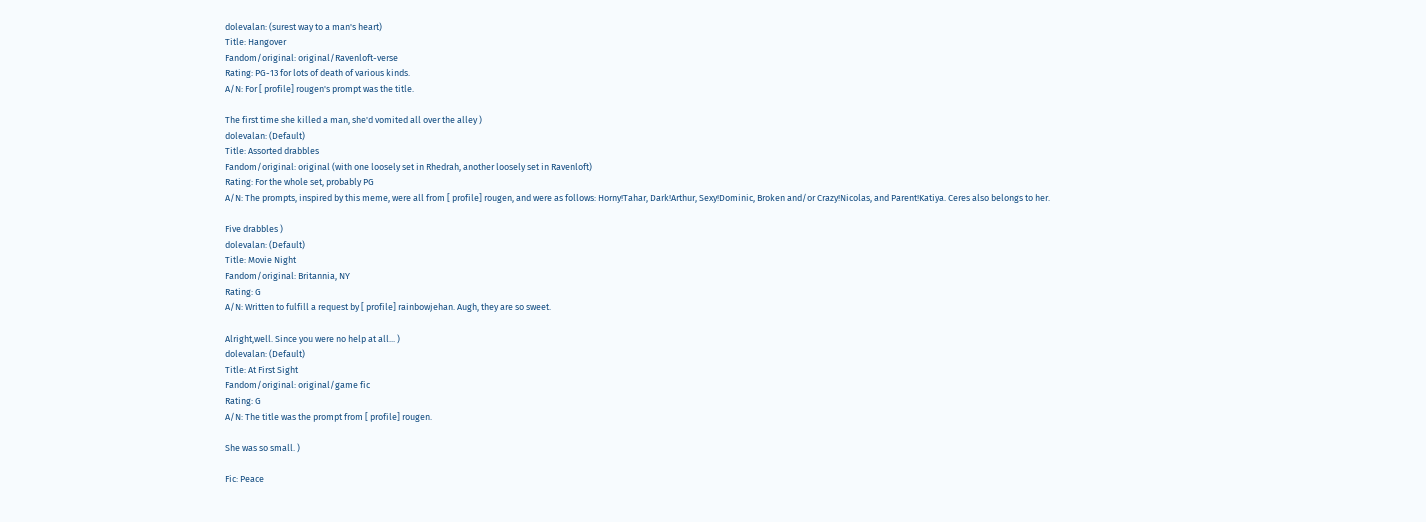dolevalan: (surest way to a man's heart)
Title: Hangover
Fandom/original: original/Ravenloft-verse
Rating: PG-13 for lots of death of various kinds.
A/N: For [ profile] rougen's prompt was the title.

The first time she killed a man, she'd vomited all over the alley )
dolevalan: (Default)
Title: Assorted drabbles
Fandom/original: original (with one loosely set in Rhedrah, another loosely set in Ravenloft)
Rating: For the whole set, probably PG
A/N: The prompts, inspired by this meme, were all from [ profile] rougen, and were as follows: Horny!Tahar, Dark!Arthur, Sexy!Dominic, Broken and/or Crazy!Nicolas, and Parent!Katiya. Ceres also belongs to her.

Five drabbles )
dolevalan: (Default)
Title: Movie Night
Fandom/original: Britannia, NY
Rating: G
A/N: Written to fulfill a request by [ profile] rainbowjehan. Augh, they are so sweet.

Alright,well. Since you were no help at all... )
dolevalan: (Default)
Title: At First Sight
Fandom/original: original/game fic
Rating: G
A/N: The title was the prompt from [ profile] rougen.

She was so small. )

Fic: Peace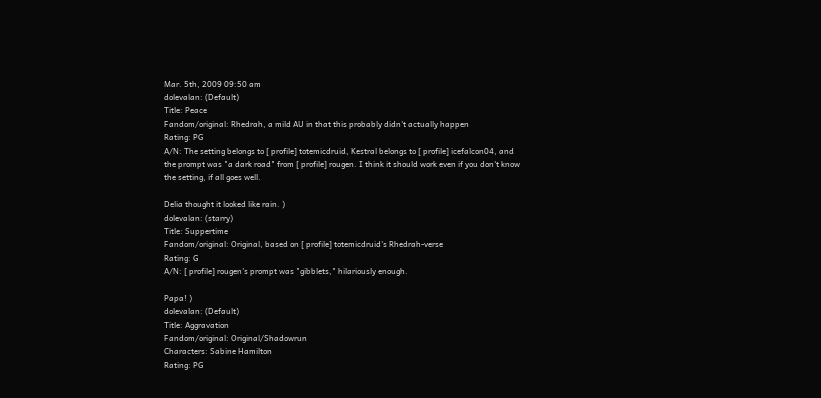Mar. 5th, 2009 09:50 am
dolevalan: (Default)
Title: Peace
Fandom/original: Rhedrah, a mild AU in that this probably didn't actually happen
Rating: PG
A/N: The setting belongs to [ profile] totemicdruid, Kestral belongs to [ profile] icefalcon04, and the prompt was "a dark road" from [ profile] rougen. I think it should work even if you don't know the setting, if all goes well.

Delia thought it looked like rain. )
dolevalan: (starry)
Title: Suppertime
Fandom/original: Original, based on [ profile] totemicdruid's Rhedrah-verse
Rating: G
A/N: [ profile] rougen's prompt was "gibblets," hilariously enough.

Papa! )
dolevalan: (Default)
Title: Aggravation
Fandom/original: Original/Shadowrun
Characters: Sabine Hamilton
Rating: PG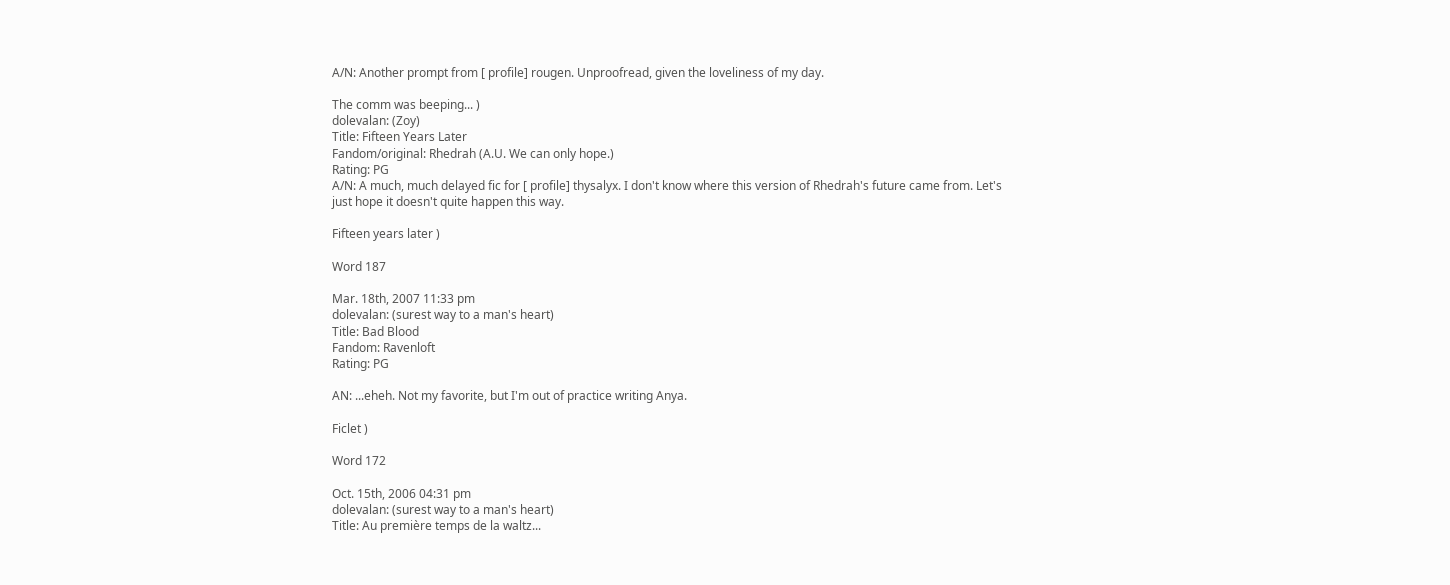A/N: Another prompt from [ profile] rougen. Unproofread, given the loveliness of my day.

The comm was beeping... )
dolevalan: (Zoy)
Title: Fifteen Years Later
Fandom/original: Rhedrah (A.U. We can only hope.)
Rating: PG
A/N: A much, much delayed fic for [ profile] thysalyx. I don't know where this version of Rhedrah's future came from. Let's just hope it doesn't quite happen this way.

Fifteen years later )

Word 187

Mar. 18th, 2007 11:33 pm
dolevalan: (surest way to a man's heart)
Title: Bad Blood
Fandom: Ravenloft
Rating: PG

AN: ...eheh. Not my favorite, but I'm out of practice writing Anya.

Ficlet )

Word 172

Oct. 15th, 2006 04:31 pm
dolevalan: (surest way to a man's heart)
Title: Au première temps de la waltz...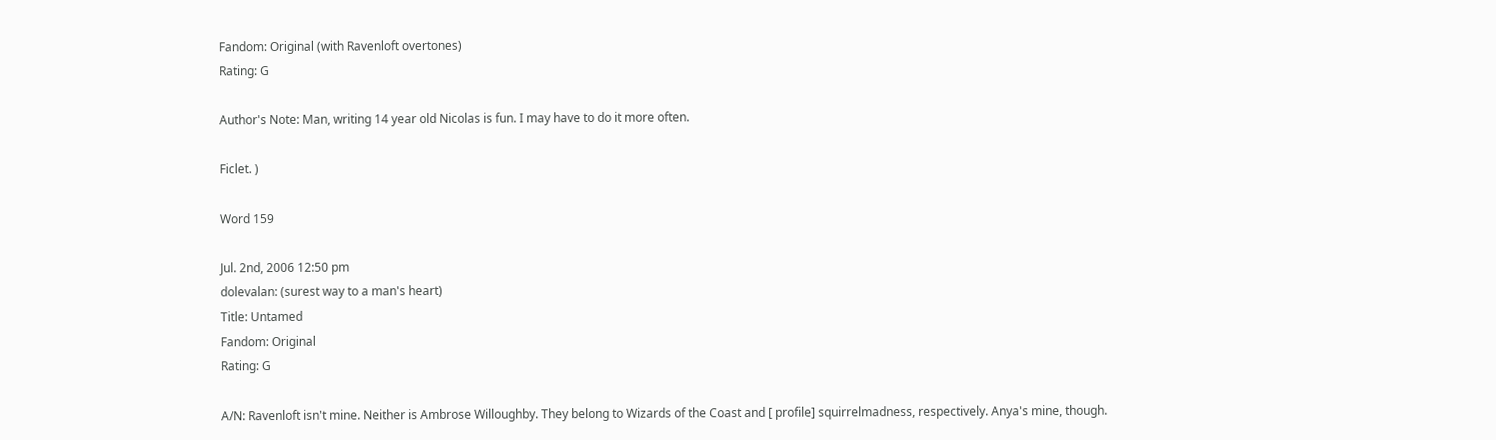Fandom: Original (with Ravenloft overtones)
Rating: G

Author's Note: Man, writing 14 year old Nicolas is fun. I may have to do it more often.

Ficlet. )

Word 159

Jul. 2nd, 2006 12:50 pm
dolevalan: (surest way to a man's heart)
Title: Untamed
Fandom: Original
Rating: G

A/N: Ravenloft isn't mine. Neither is Ambrose Willoughby. They belong to Wizards of the Coast and [ profile] squirrelmadness, respectively. Anya's mine, though.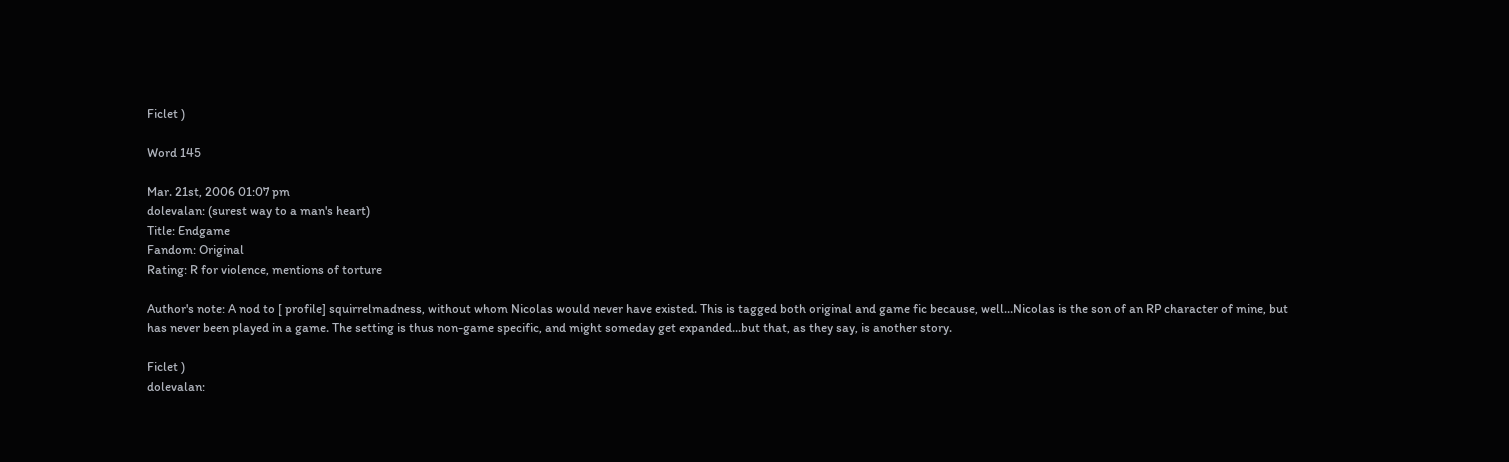Ficlet )

Word 145

Mar. 21st, 2006 01:07 pm
dolevalan: (surest way to a man's heart)
Title: Endgame
Fandom: Original
Rating: R for violence, mentions of torture

Author's note: A nod to [ profile] squirrelmadness, without whom Nicolas would never have existed. This is tagged both original and game fic because, well...Nicolas is the son of an RP character of mine, but has never been played in a game. The setting is thus non-game specific, and might someday get expanded...but that, as they say, is another story.

Ficlet )
dolevalan: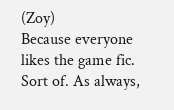(Zoy)
Because everyone likes the game fic. Sort of. As always,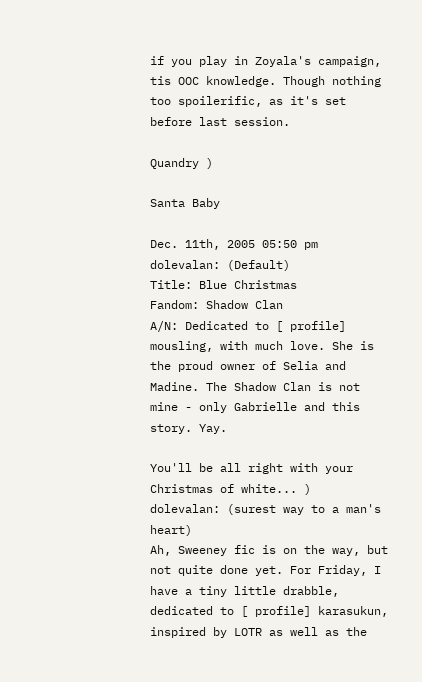if you play in Zoyala's campaign, tis OOC knowledge. Though nothing too spoilerific, as it's set before last session.

Quandry )

Santa Baby

Dec. 11th, 2005 05:50 pm
dolevalan: (Default)
Title: Blue Christmas
Fandom: Shadow Clan
A/N: Dedicated to [ profile] mousling, with much love. She is the proud owner of Selia and Madine. The Shadow Clan is not mine - only Gabrielle and this story. Yay.

You'll be all right with your Christmas of white... )
dolevalan: (surest way to a man's heart)
Ah, Sweeney fic is on the way, but not quite done yet. For Friday, I have a tiny little drabble, dedicated to [ profile] karasukun, inspired by LOTR as well as the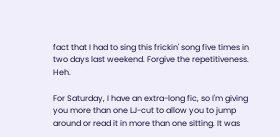fact that I had to sing this frickin' song five times in two days last weekend. Forgive the repetitiveness. Heh.

For Saturday, I have an extra-long fic, so I'm giving you more than one LJ-cut to allow you to jump around or read it in more than one sitting. It was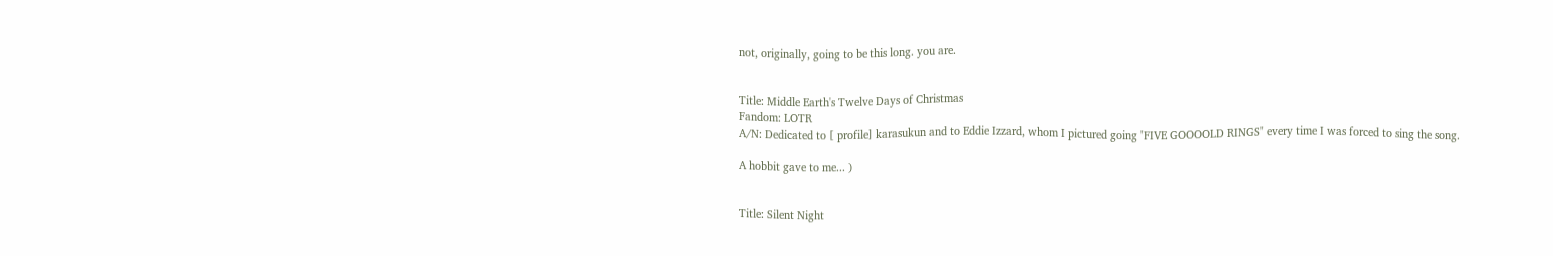not, originally, going to be this long. you are.


Title: Middle Earth's Twelve Days of Christmas
Fandom: LOTR
A/N: Dedicated to [ profile] karasukun and to Eddie Izzard, whom I pictured going "FIVE GOOOOLD RINGS" every time I was forced to sing the song.

A hobbit gave to me... )


Title: Silent Night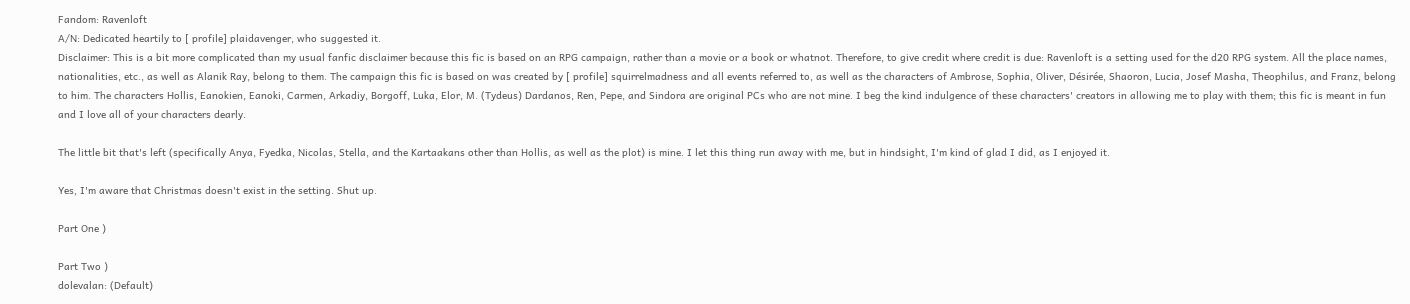Fandom: Ravenloft
A/N: Dedicated heartily to [ profile] plaidavenger, who suggested it.
Disclaimer: This is a bit more complicated than my usual fanfic disclaimer because this fic is based on an RPG campaign, rather than a movie or a book or whatnot. Therefore, to give credit where credit is due: Ravenloft is a setting used for the d20 RPG system. All the place names, nationalities, etc., as well as Alanik Ray, belong to them. The campaign this fic is based on was created by [ profile] squirrelmadness and all events referred to, as well as the characters of Ambrose, Sophia, Oliver, Désirée, Shaoron, Lucia, Josef Masha, Theophilus, and Franz, belong to him. The characters Hollis, Eanokien, Eanoki, Carmen, Arkadiy, Borgoff, Luka, Elor, M. (Tydeus) Dardanos, Ren, Pepe, and Sindora are original PCs who are not mine. I beg the kind indulgence of these characters' creators in allowing me to play with them; this fic is meant in fun and I love all of your characters dearly.

The little bit that's left (specifically Anya, Fyedka, Nicolas, Stella, and the Kartaakans other than Hollis, as well as the plot) is mine. I let this thing run away with me, but in hindsight, I'm kind of glad I did, as I enjoyed it.

Yes, I'm aware that Christmas doesn't exist in the setting. Shut up.

Part One )

Part Two )
dolevalan: (Default)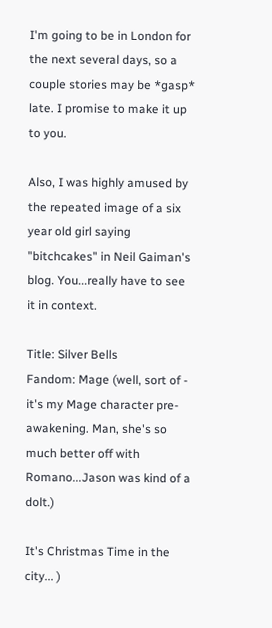I'm going to be in London for the next several days, so a couple stories may be *gasp* late. I promise to make it up to you.

Also, I was highly amused by the repeated image of a six year old girl saying "bitchcakes" in Neil Gaiman's blog. You...really have to see it in context.

Title: Silver Bells
Fandom: Mage (well, sort of - it's my Mage character pre-awakening. Man, she's so much better off with Romano...Jason was kind of a dolt.)

It's Christmas Time in the city... )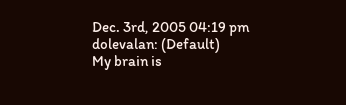Dec. 3rd, 2005 04:19 pm
dolevalan: (Default)
My brain is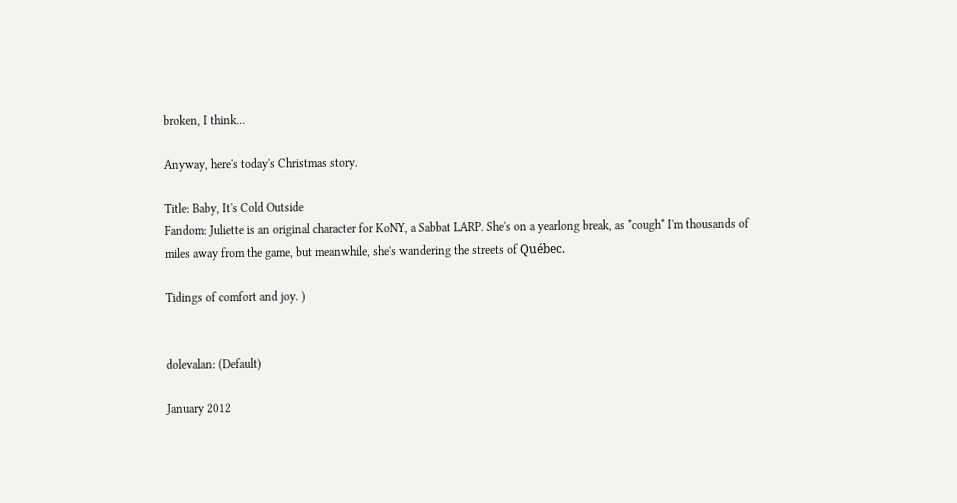broken, I think...

Anyway, here's today's Christmas story.

Title: Baby, It's Cold Outside
Fandom: Juliette is an original character for KoNY, a Sabbat LARP. She's on a yearlong break, as *cough* I'm thousands of miles away from the game, but meanwhile, she's wandering the streets of Québec.

Tidings of comfort and joy. )


dolevalan: (Default)

January 2012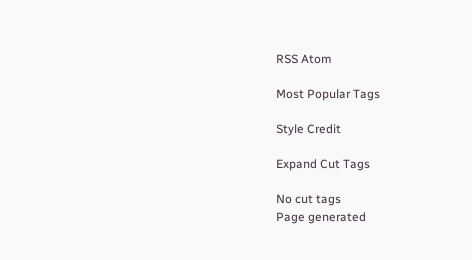RSS Atom

Most Popular Tags

Style Credit

Expand Cut Tags

No cut tags
Page generated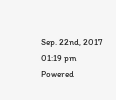Sep. 22nd, 2017 01:19 pm
Powered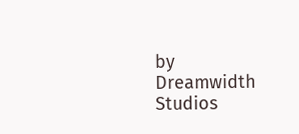by Dreamwidth Studios